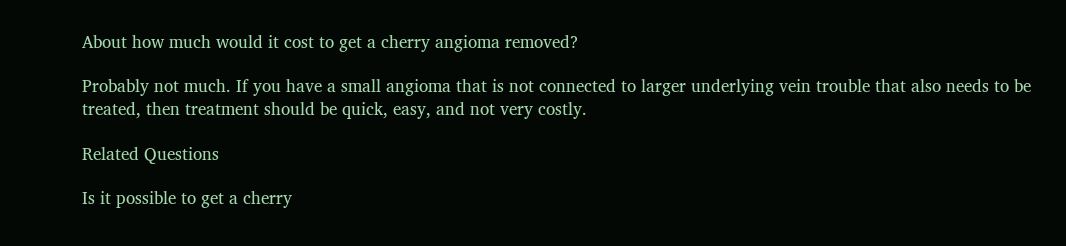About how much would it cost to get a cherry angioma removed?

Probably not much. If you have a small angioma that is not connected to larger underlying vein trouble that also needs to be treated, then treatment should be quick, easy, and not very costly.

Related Questions

Is it possible to get a cherry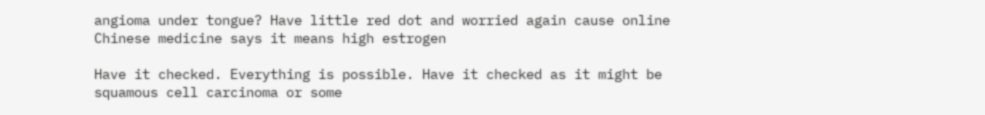angioma under tongue? Have little red dot and worried again cause online Chinese medicine says it means high estrogen

Have it checked. Everything is possible. Have it checked as it might be squamous cell carcinoma or some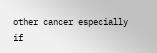other cancer especially if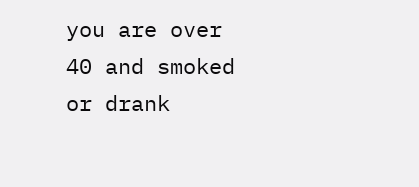you are over 40 and smoked or drank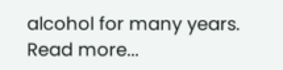alcohol for many years. Read more...